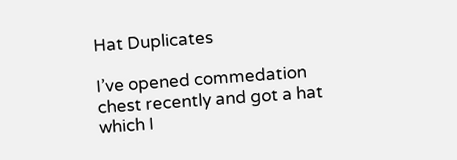Hat Duplicates

I’ve opened commedation chest recently and got a hat which I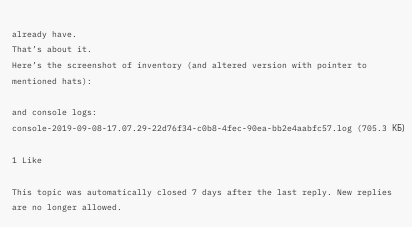already have.
That’s about it.
Here’s the screenshot of inventory (and altered version with pointer to mentioned hats):

and console logs:
console-2019-09-08-17.07.29-22d76f34-c0b8-4fec-90ea-bb2e4aabfc57.log (705.3 КБ)

1 Like

This topic was automatically closed 7 days after the last reply. New replies are no longer allowed.